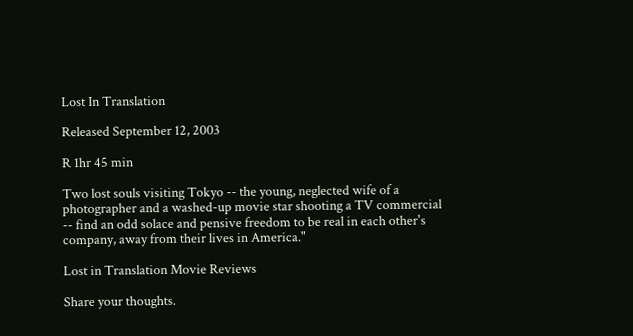Lost In Translation

Released September 12, 2003

R 1hr 45 min

Two lost souls visiting Tokyo -- the young, neglected wife of a photographer and a washed-up movie star shooting a TV commercial -- find an odd solace and pensive freedom to be real in each other's company, away from their lives in America."

Lost in Translation Movie Reviews

Share your thoughts.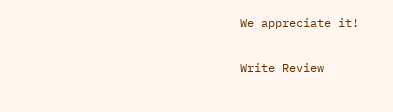We appreciate it!

Write Review